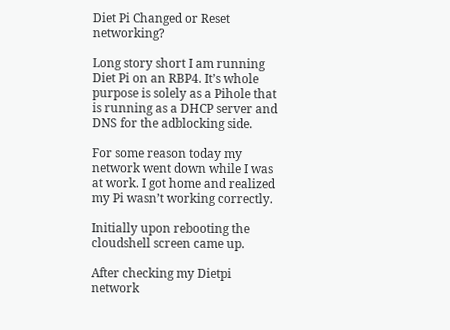Diet Pi Changed or Reset networking?

Long story short I am running Diet Pi on an RBP4. It’s whole purpose is solely as a Pihole that is running as a DHCP server and DNS for the adblocking side.

For some reason today my network went down while I was at work. I got home and realized my Pi wasn’t working correctly.

Initially upon rebooting the cloudshell screen came up.

After checking my Dietpi network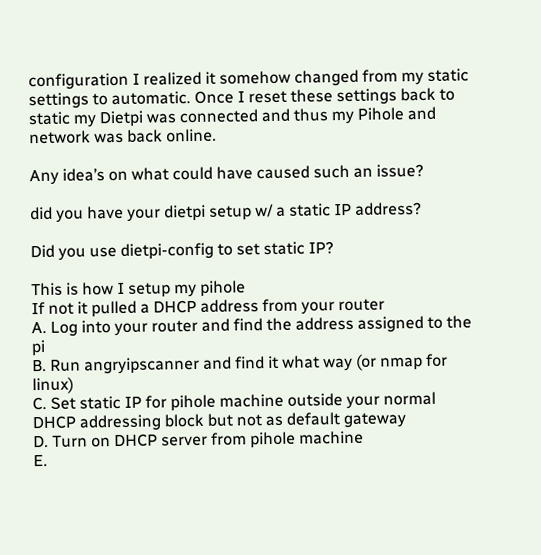configuration I realized it somehow changed from my static settings to automatic. Once I reset these settings back to static my Dietpi was connected and thus my Pihole and network was back online.

Any idea’s on what could have caused such an issue?

did you have your dietpi setup w/ a static IP address?

Did you use dietpi-config to set static IP?

This is how I setup my pihole
If not it pulled a DHCP address from your router
A. Log into your router and find the address assigned to the pi
B. Run angryipscanner and find it what way (or nmap for linux)
C. Set static IP for pihole machine outside your normal DHCP addressing block but not as default gateway
D. Turn on DHCP server from pihole machine
E.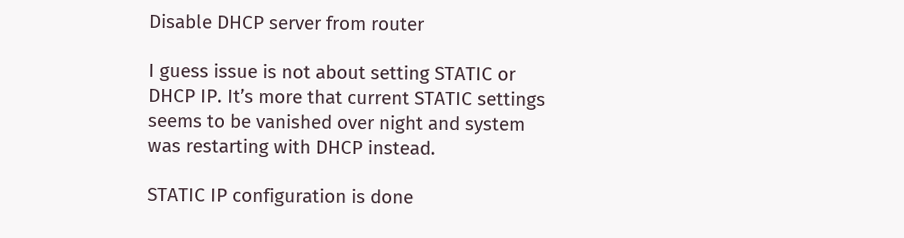Disable DHCP server from router

I guess issue is not about setting STATIC or DHCP IP. It’s more that current STATIC settings seems to be vanished over night and system was restarting with DHCP instead.

STATIC IP configuration is done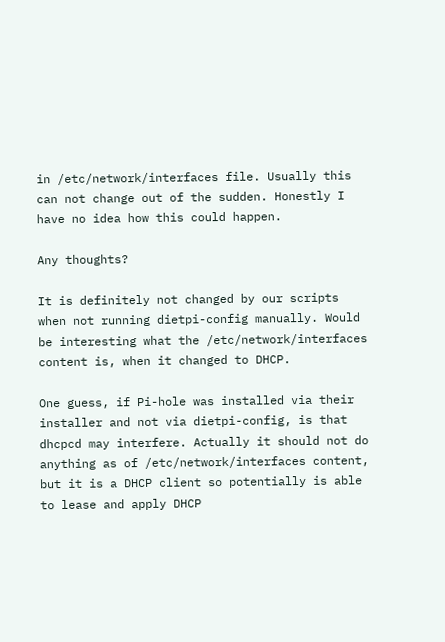in /etc/network/interfaces file. Usually this can not change out of the sudden. Honestly I have no idea how this could happen.

Any thoughts?

It is definitely not changed by our scripts when not running dietpi-config manually. Would be interesting what the /etc/network/interfaces content is, when it changed to DHCP.

One guess, if Pi-hole was installed via their installer and not via dietpi-config, is that dhcpcd may interfere. Actually it should not do anything as of /etc/network/interfaces content, but it is a DHCP client so potentially is able to lease and apply DHCP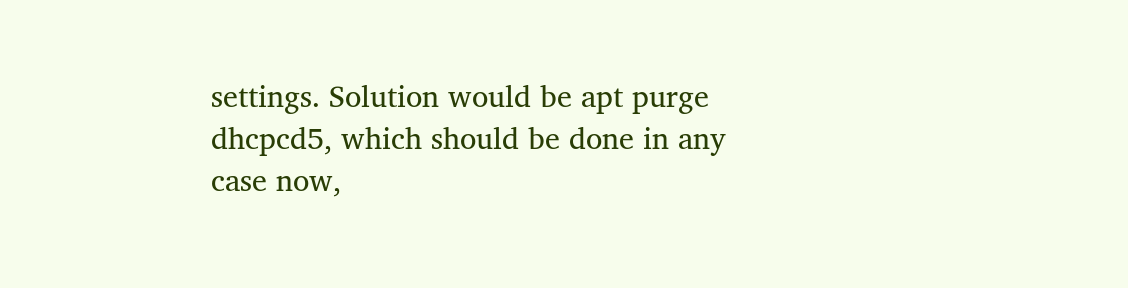settings. Solution would be apt purge dhcpcd5, which should be done in any case now,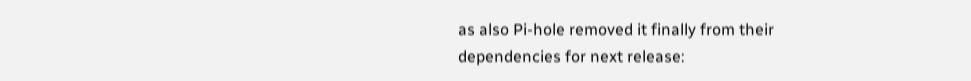as also Pi-hole removed it finally from their dependencies for next release: